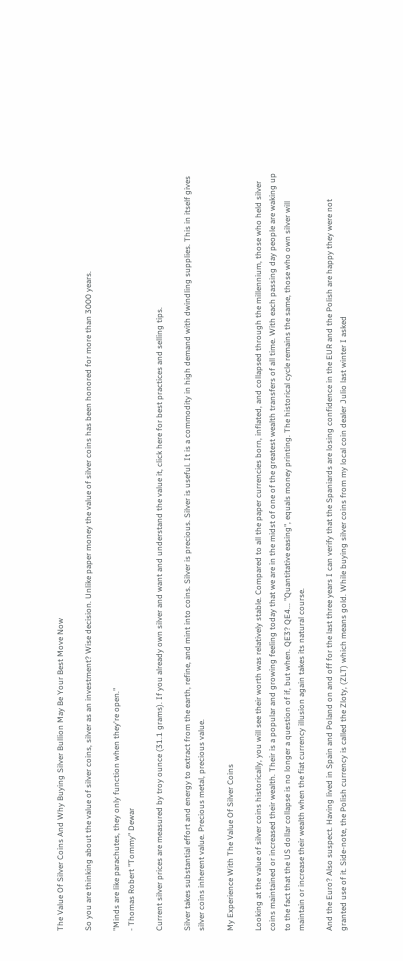The Value Of Silver Coins And Why Buying Silver Bullion May Be Your Best Move Now

So you are thinking about the value of silver coins, silver as an investment? Wise decision. Unlike paper money the value of silver coins has been honored for more than 3000 years.

"Minds are like parachutes, they only function when they're open."
- Thomas Robert "Tommy" Dewar

Current silver prices are measured by troy ounce (31.1 grams). If you already own silver and want and understand the value it, click here for best practices and selling tips.

Silver takes substantial effort and energy to extract from the earth, refine, and mint into coins. Silver is precious. Silver is useful. It is a commodity in high demand with dwindling supplies. This in itself gives silver coins inherent value. Precious metal, precious value.

My Experience With The Value Of Silver Coins

Looking at the value of silver coins historically, you will see their worth was relatively stable. Compared to all the paper currencies born, inflated, and collapsed through the millennium, those who held silver coins maintained or increased their wealth. Their is a popular and growing feeling today that we are in the midst of one of the greatest wealth transfers of all time. With each passing day people are waking up to the fact that the US dollar collapse is no longer a question of if, but when. QE3? QE4... "Quantitative easing", equals money printing. The historical cycle remains the same, those who own silver will maintain or increase their wealth when the fiat currency illusion again takes its natural course.

And the Euro? Also suspect. Having lived in Spain and Poland on and off for the last three years I can verify that the Spaniards are losing confidence in the EUR and the Polish are happy they were not granted use of it. Side-note, the Polish currency is called the Zloty, (ZLT) which means gold. While buying silver coins from my local coin dealer Julio last winter I asked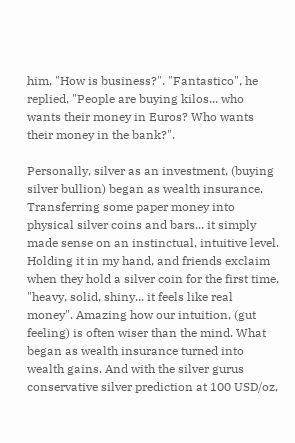him, "How is business?". "Fantastico", he replied, "People are buying kilos... who wants their money in Euros? Who wants their money in the bank?".

Personally, silver as an investment, (buying silver bullion) began as wealth insurance. Transferring some paper money into physical silver coins and bars... it simply made sense on an instinctual, intuitive level. Holding it in my hand, and friends exclaim when they hold a silver coin for the first time, "heavy, solid, shiny... it feels like real money". Amazing how our intuition, (gut feeling) is often wiser than the mind. What began as wealth insurance turned into wealth gains. And with the silver gurus conservative silver prediction at 100 USD/oz,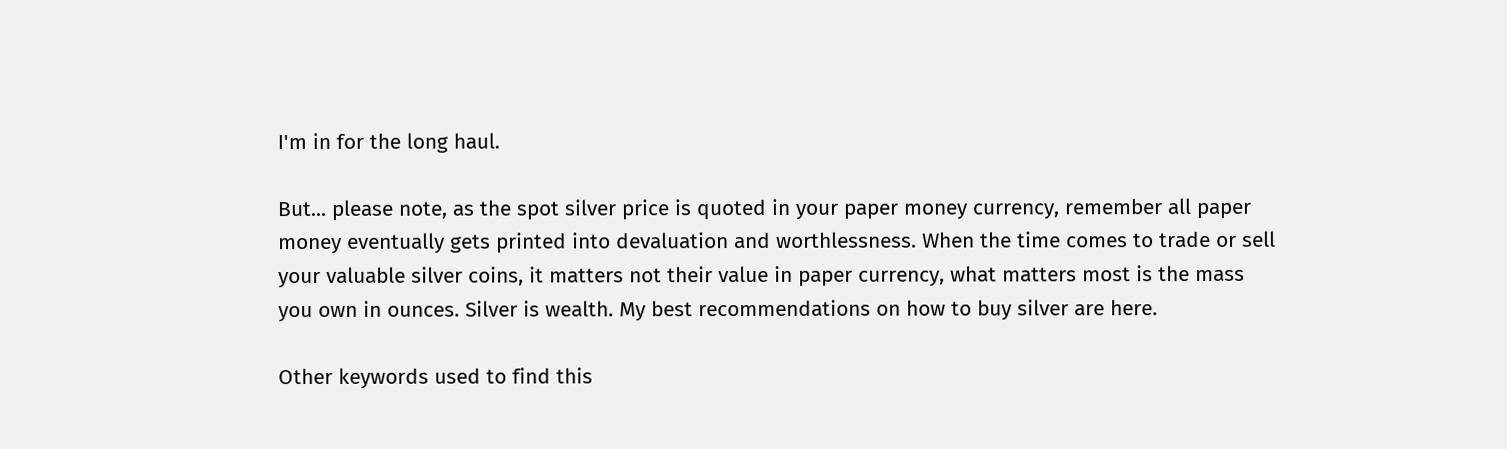I'm in for the long haul.

But... please note, as the spot silver price is quoted in your paper money currency, remember all paper money eventually gets printed into devaluation and worthlessness. When the time comes to trade or sell your valuable silver coins, it matters not their value in paper currency, what matters most is the mass you own in ounces. Silver is wealth. My best recommendations on how to buy silver are here.

Other keywords used to find this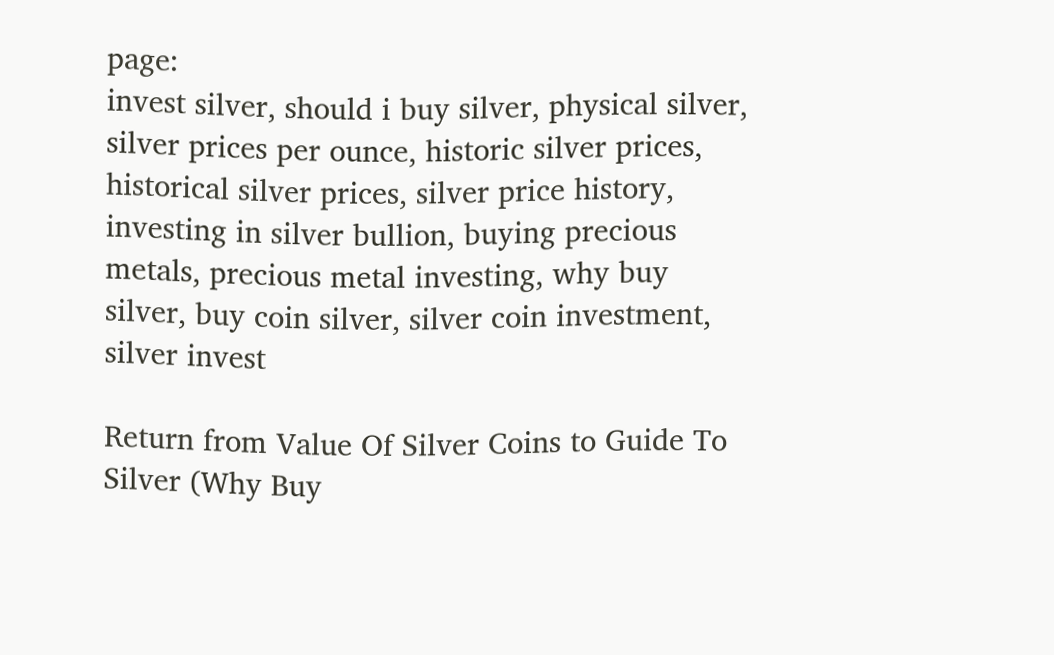page:
invest silver, should i buy silver, physical silver, silver prices per ounce, historic silver prices, historical silver prices, silver price history, investing in silver bullion, buying precious metals, precious metal investing, why buy silver, buy coin silver, silver coin investment, silver invest

Return from Value Of Silver Coins to Guide To Silver (Why Buy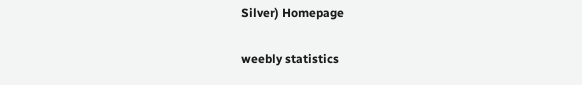Silver) Homepage

weebly statistics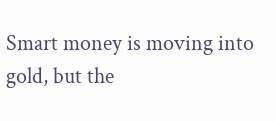Smart money is moving into gold, but the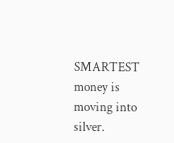SMARTEST money is moving into silver.